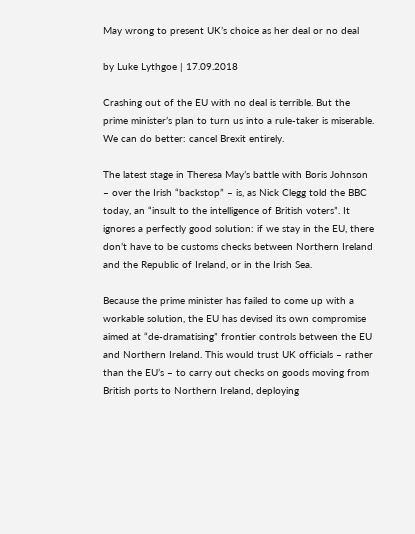May wrong to present UK’s choice as her deal or no deal

by Luke Lythgoe | 17.09.2018

Crashing out of the EU with no deal is terrible. But the prime minister’s plan to turn us into a rule-taker is miserable. We can do better: cancel Brexit entirely.

The latest stage in Theresa May’s battle with Boris Johnson – over the Irish “backstop” – is, as Nick Clegg told the BBC today, an “insult to the intelligence of British voters”. It ignores a perfectly good solution: if we stay in the EU, there don’t have to be customs checks between Northern Ireland and the Republic of Ireland, or in the Irish Sea.

Because the prime minister has failed to come up with a workable solution, the EU has devised its own compromise aimed at “de-dramatising” frontier controls between the EU and Northern Ireland. This would trust UK officials – rather than the EU’s – to carry out checks on goods moving from British ports to Northern Ireland, deploying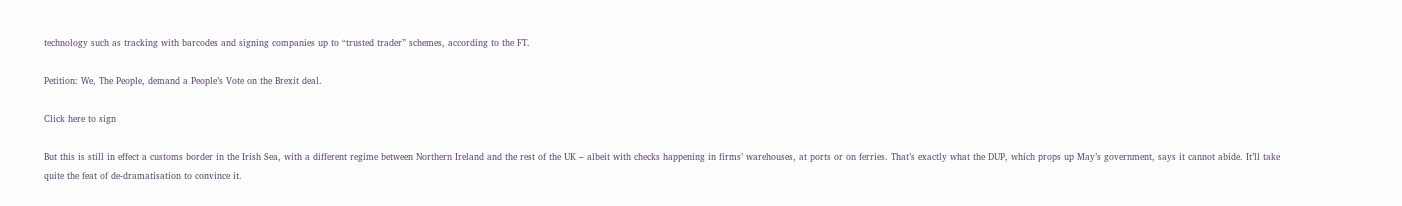technology such as tracking with barcodes and signing companies up to “trusted trader” schemes, according to the FT.

Petition: We, The People, demand a People’s Vote on the Brexit deal.

Click here to sign

But this is still in effect a customs border in the Irish Sea, with a different regime between Northern Ireland and the rest of the UK – albeit with checks happening in firms’ warehouses, at ports or on ferries. That’s exactly what the DUP, which props up May’s government, says it cannot abide. It’ll take quite the feat of de-dramatisation to convince it.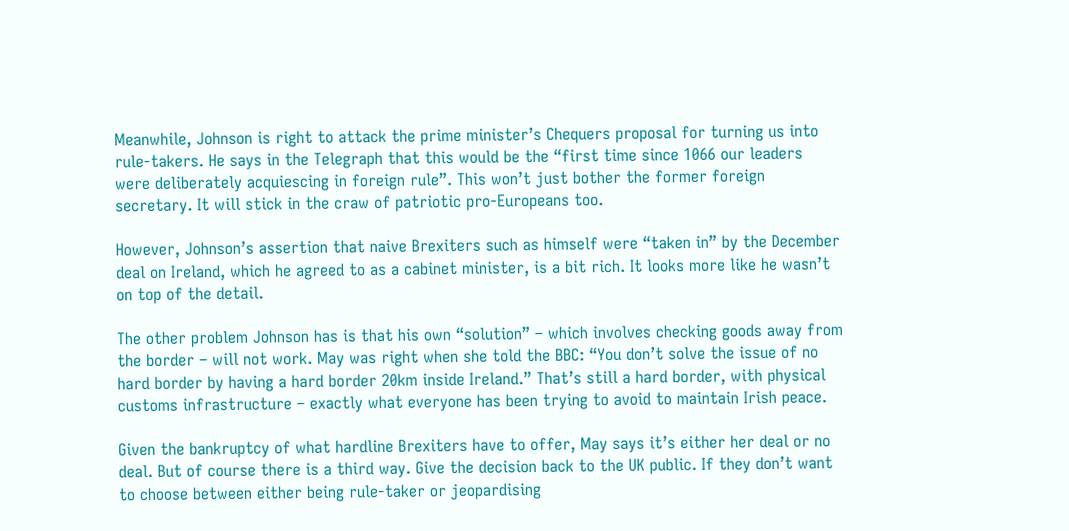Meanwhile, Johnson is right to attack the prime minister’s Chequers proposal for turning us into rule-takers. He says in the Telegraph that this would be the “first time since 1066 our leaders were deliberately acquiescing in foreign rule”. This won’t just bother the former foreign secretary. It will stick in the craw of patriotic pro-Europeans too.

However, Johnson’s assertion that naive Brexiters such as himself were “taken in” by the December deal on Ireland, which he agreed to as a cabinet minister, is a bit rich. It looks more like he wasn’t on top of the detail.

The other problem Johnson has is that his own “solution” – which involves checking goods away from the border – will not work. May was right when she told the BBC: “You don’t solve the issue of no hard border by having a hard border 20km inside Ireland.” That’s still a hard border, with physical customs infrastructure – exactly what everyone has been trying to avoid to maintain Irish peace.

Given the bankruptcy of what hardline Brexiters have to offer, May says it’s either her deal or no deal. But of course there is a third way. Give the decision back to the UK public. If they don’t want to choose between either being rule-taker or jeopardising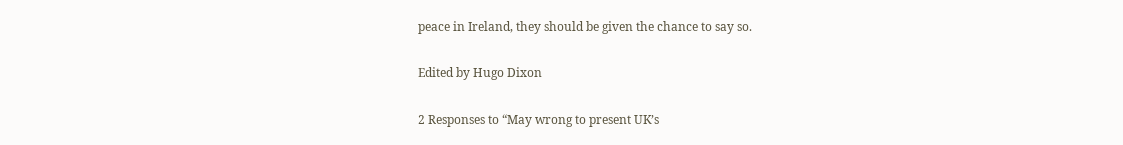peace in Ireland, they should be given the chance to say so.

Edited by Hugo Dixon

2 Responses to “May wrong to present UK’s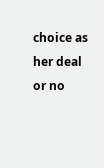choice as her deal or no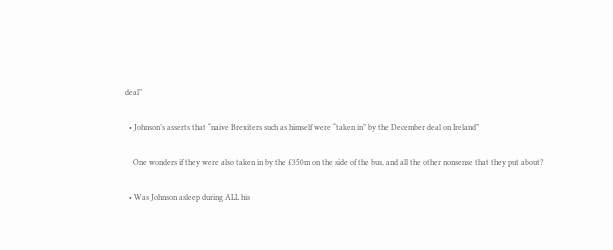deal”

  • Johnson’s asserts that “naive Brexiters such as himself were “taken in” by the December deal on Ireland”

    One wonders if they were also taken in by the £350m on the side of the bus, and all the other nonsense that they put about?

  • Was Johnson asleep during ALL his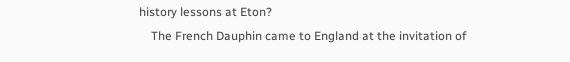history lessons at Eton?
    The French Dauphin came to England at the invitation of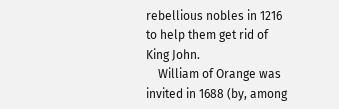rebellious nobles in 1216 to help them get rid of King John.
    William of Orange was invited in 1688 (by, among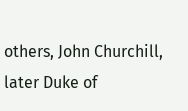others, John Churchill, later Duke of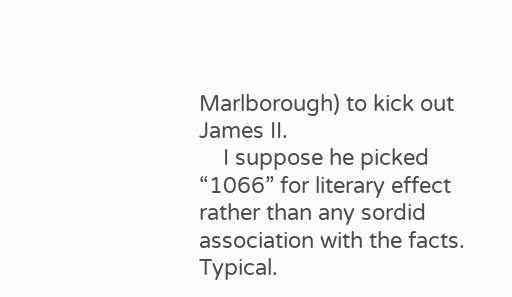Marlborough) to kick out James II.
    I suppose he picked “1066” for literary effect rather than any sordid association with the facts. Typical.